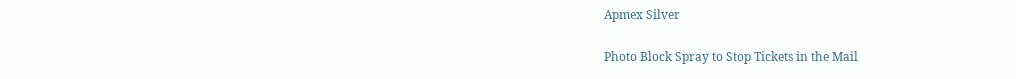Apmex Silver

Photo Block Spray to Stop Tickets in the Mail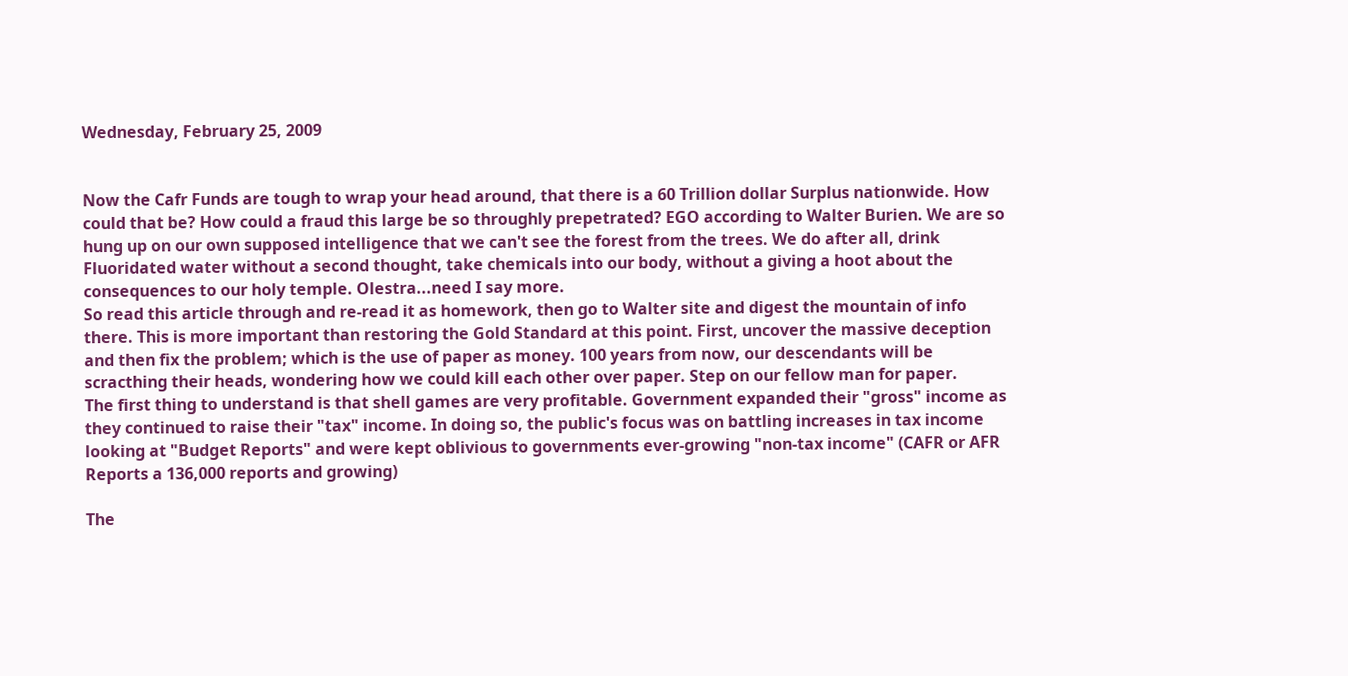Wednesday, February 25, 2009


Now the Cafr Funds are tough to wrap your head around, that there is a 60 Trillion dollar Surplus nationwide. How could that be? How could a fraud this large be so throughly prepetrated? EGO according to Walter Burien. We are so hung up on our own supposed intelligence that we can't see the forest from the trees. We do after all, drink Fluoridated water without a second thought, take chemicals into our body, without a giving a hoot about the consequences to our holy temple. Olestra...need I say more.
So read this article through and re-read it as homework, then go to Walter site and digest the mountain of info there. This is more important than restoring the Gold Standard at this point. First, uncover the massive deception and then fix the problem; which is the use of paper as money. 100 years from now, our descendants will be scracthing their heads, wondering how we could kill each other over paper. Step on our fellow man for paper.
The first thing to understand is that shell games are very profitable. Government expanded their "gross" income as they continued to raise their "tax" income. In doing so, the public's focus was on battling increases in tax income looking at "Budget Reports" and were kept oblivious to governments ever-growing "non-tax income" (CAFR or AFR Reports a 136,000 reports and growing)

The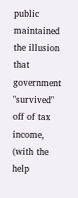public maintained the illusion that government "survived" off of tax income, (with the help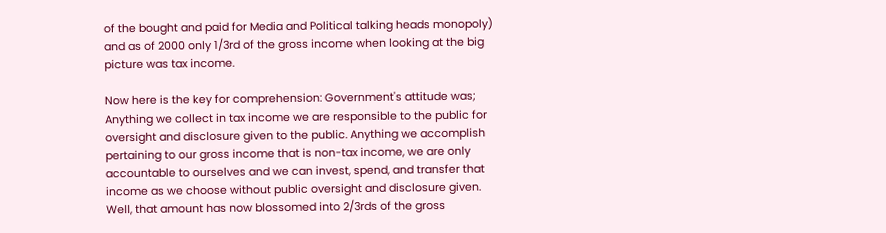of the bought and paid for Media and Political talking heads monopoly) and as of 2000 only 1/3rd of the gross income when looking at the big picture was tax income.

Now here is the key for comprehension: Government's attitude was; Anything we collect in tax income we are responsible to the public for oversight and disclosure given to the public. Anything we accomplish pertaining to our gross income that is non-tax income, we are only accountable to ourselves and we can invest, spend, and transfer that income as we choose without public oversight and disclosure given. Well, that amount has now blossomed into 2/3rds of the gross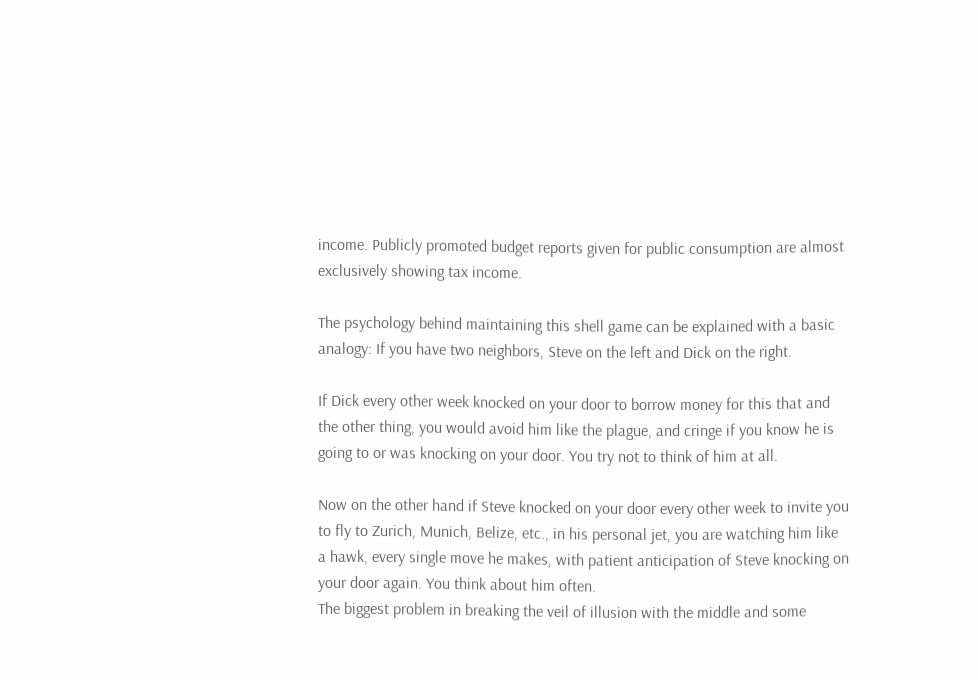income. Publicly promoted budget reports given for public consumption are almost exclusively showing tax income.

The psychology behind maintaining this shell game can be explained with a basic analogy: If you have two neighbors, Steve on the left and Dick on the right.

If Dick every other week knocked on your door to borrow money for this that and the other thing, you would avoid him like the plague, and cringe if you know he is going to or was knocking on your door. You try not to think of him at all.

Now on the other hand if Steve knocked on your door every other week to invite you to fly to Zurich, Munich, Belize, etc., in his personal jet, you are watching him like a hawk, every single move he makes, with patient anticipation of Steve knocking on your door again. You think about him often.
The biggest problem in breaking the veil of illusion with the middle and some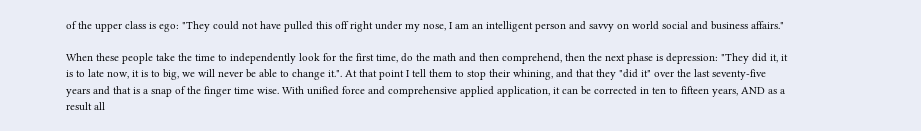of the upper class is ego: "They could not have pulled this off right under my nose, I am an intelligent person and savvy on world social and business affairs."

When these people take the time to independently look for the first time, do the math and then comprehend, then the next phase is depression: "They did it, it is to late now, it is to big, we will never be able to change it.". At that point I tell them to stop their whining, and that they "did it" over the last seventy-five years and that is a snap of the finger time wise. With unified force and comprehensive applied application, it can be corrected in ten to fifteen years, AND as a result all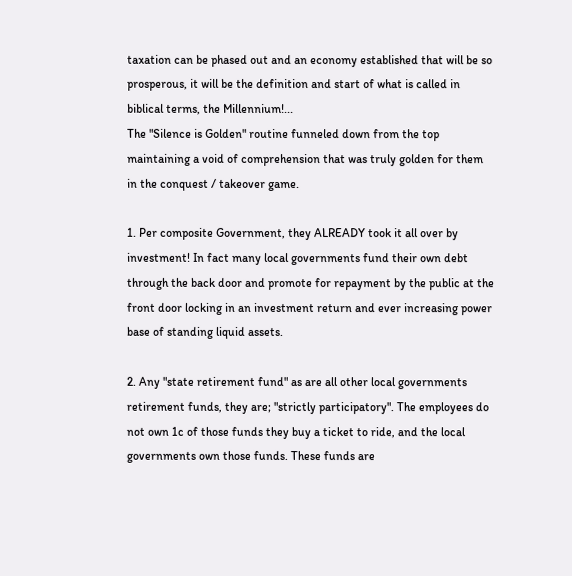taxation can be phased out and an economy established that will be so prosperous, it will be the definition and start of what is called in biblical terms, the Millennium!...
The "Silence is Golden" routine funneled down from the top maintaining a void of comprehension that was truly golden for them in the conquest / takeover game.

1. Per composite Government, they ALREADY took it all over by investment! In fact many local governments fund their own debt through the back door and promote for repayment by the public at the front door locking in an investment return and ever increasing power base of standing liquid assets.

2. Any "state retirement fund" as are all other local governments retirement funds, they are; "strictly participatory". The employees do not own 1c of those funds they buy a ticket to ride, and the local governments own those funds. These funds are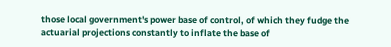those local government's power base of control, of which they fudge the actuarial projections constantly to inflate the base of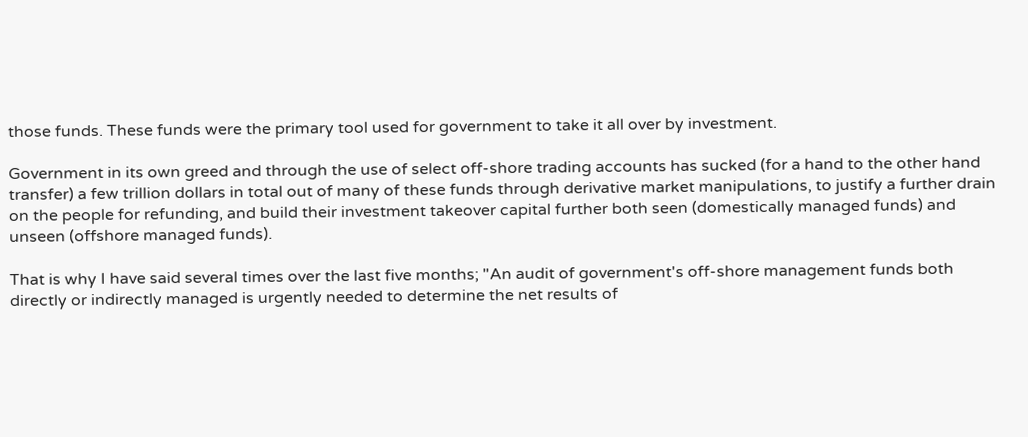those funds. These funds were the primary tool used for government to take it all over by investment.

Government in its own greed and through the use of select off-shore trading accounts has sucked (for a hand to the other hand transfer) a few trillion dollars in total out of many of these funds through derivative market manipulations, to justify a further drain on the people for refunding, and build their investment takeover capital further both seen (domestically managed funds) and unseen (offshore managed funds).

That is why I have said several times over the last five months; "An audit of government's off-shore management funds both directly or indirectly managed is urgently needed to determine the net results of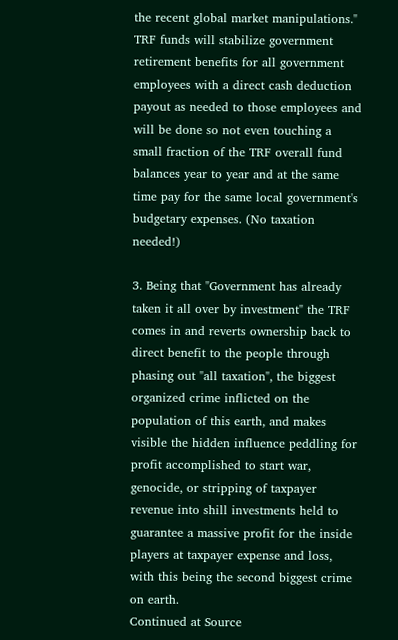the recent global market manipulations." TRF funds will stabilize government retirement benefits for all government employees with a direct cash deduction payout as needed to those employees and will be done so not even touching a small fraction of the TRF overall fund balances year to year and at the same time pay for the same local government's budgetary expenses. (No taxation needed!)

3. Being that "Government has already taken it all over by investment" the TRF comes in and reverts ownership back to direct benefit to the people through phasing out "all taxation", the biggest organized crime inflicted on the population of this earth, and makes visible the hidden influence peddling for profit accomplished to start war, genocide, or stripping of taxpayer revenue into shill investments held to guarantee a massive profit for the inside players at taxpayer expense and loss, with this being the second biggest crime on earth.
Continued at Source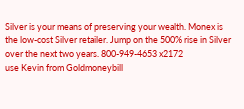Silver is your means of preserving your wealth. Monex is the low-cost Silver retailer. Jump on the 500% rise in Silver over the next two years. 800-949-4653 x2172
use Kevin from Goldmoneybill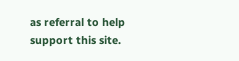as referral to help support this site.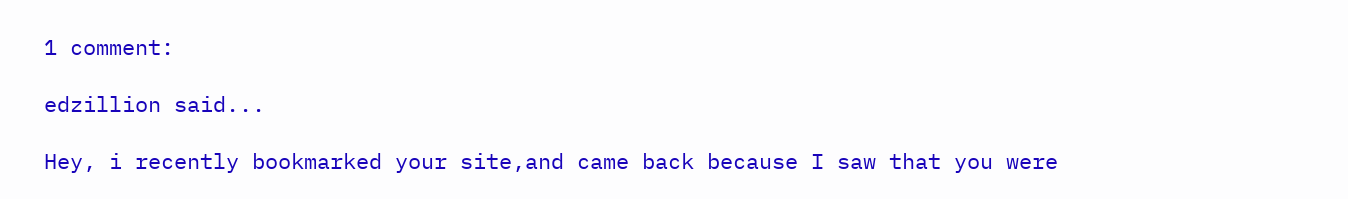1 comment:

edzillion said...

Hey, i recently bookmarked your site,and came back because I saw that you were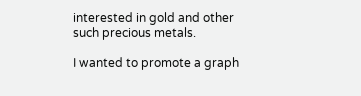interested in gold and other such precious metals.

I wanted to promote a graph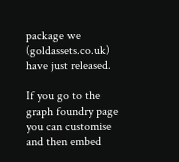package we (goldassets.co.uk) have just released.

If you go to the graph foundry page you can customise and then embed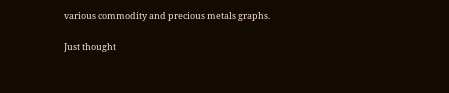various commodity and precious metals graphs.

Just thought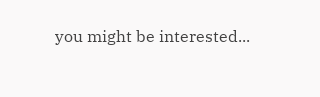you might be interested...